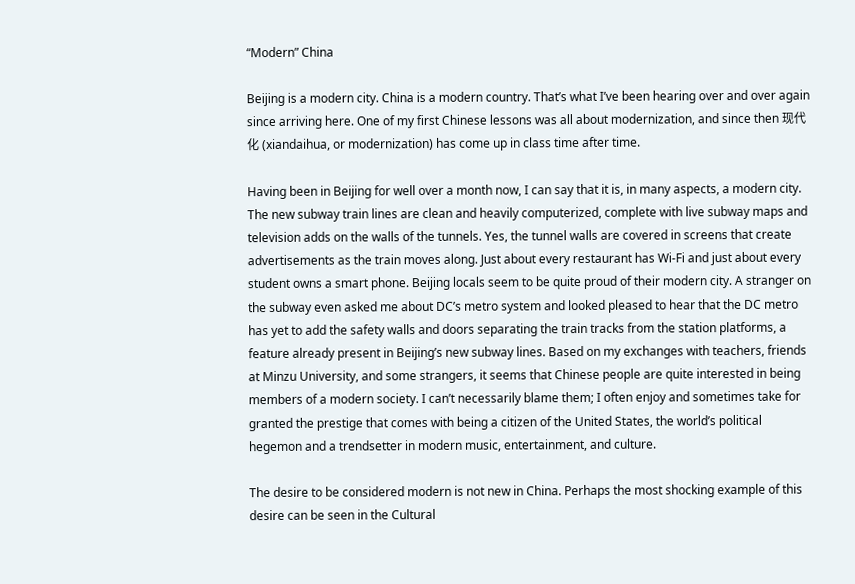“Modern” China

Beijing is a modern city. China is a modern country. That’s what I’ve been hearing over and over again since arriving here. One of my first Chinese lessons was all about modernization, and since then 现代化 (xiandaihua, or modernization) has come up in class time after time.

Having been in Beijing for well over a month now, I can say that it is, in many aspects, a modern city. The new subway train lines are clean and heavily computerized, complete with live subway maps and television adds on the walls of the tunnels. Yes, the tunnel walls are covered in screens that create advertisements as the train moves along. Just about every restaurant has Wi-Fi and just about every student owns a smart phone. Beijing locals seem to be quite proud of their modern city. A stranger on the subway even asked me about DC’s metro system and looked pleased to hear that the DC metro has yet to add the safety walls and doors separating the train tracks from the station platforms, a feature already present in Beijing’s new subway lines. Based on my exchanges with teachers, friends at Minzu University, and some strangers, it seems that Chinese people are quite interested in being members of a modern society. I can’t necessarily blame them; I often enjoy and sometimes take for granted the prestige that comes with being a citizen of the United States, the world’s political hegemon and a trendsetter in modern music, entertainment, and culture.

The desire to be considered modern is not new in China. Perhaps the most shocking example of this desire can be seen in the Cultural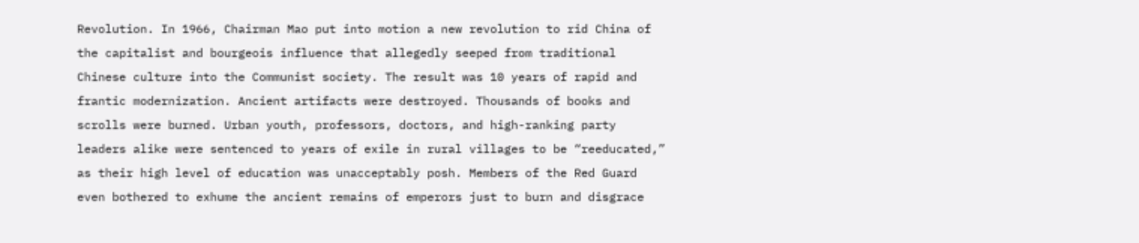Revolution. In 1966, Chairman Mao put into motion a new revolution to rid China of the capitalist and bourgeois influence that allegedly seeped from traditional Chinese culture into the Communist society. The result was 10 years of rapid and frantic modernization. Ancient artifacts were destroyed. Thousands of books and scrolls were burned. Urban youth, professors, doctors, and high-ranking party leaders alike were sentenced to years of exile in rural villages to be “reeducated,” as their high level of education was unacceptably posh. Members of the Red Guard even bothered to exhume the ancient remains of emperors just to burn and disgrace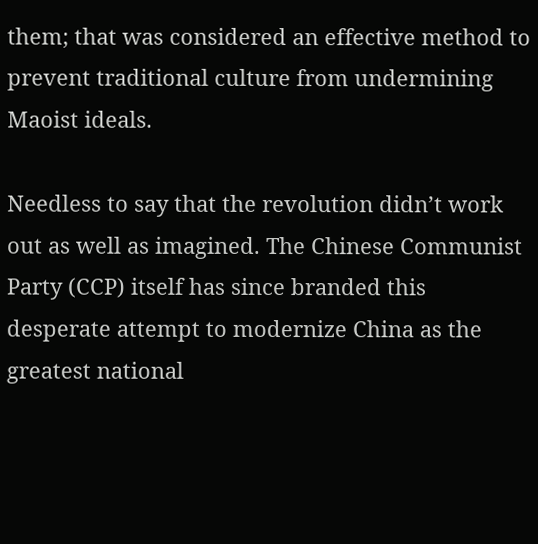them; that was considered an effective method to prevent traditional culture from undermining Maoist ideals.

Needless to say that the revolution didn’t work out as well as imagined. The Chinese Communist Party (CCP) itself has since branded this desperate attempt to modernize China as the greatest national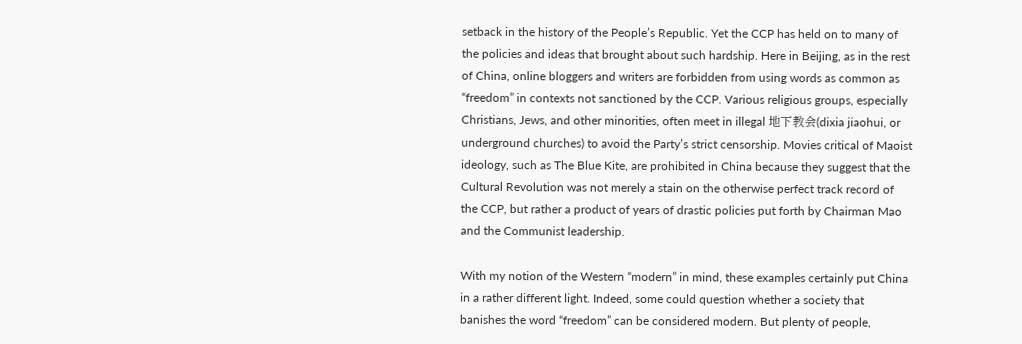setback in the history of the People’s Republic. Yet the CCP has held on to many of the policies and ideas that brought about such hardship. Here in Beijing, as in the rest of China, online bloggers and writers are forbidden from using words as common as “freedom” in contexts not sanctioned by the CCP. Various religious groups, especially Christians, Jews, and other minorities, often meet in illegal 地下教会(dixia jiaohui, or underground churches) to avoid the Party’s strict censorship. Movies critical of Maoist ideology, such as The Blue Kite, are prohibited in China because they suggest that the Cultural Revolution was not merely a stain on the otherwise perfect track record of the CCP, but rather a product of years of drastic policies put forth by Chairman Mao and the Communist leadership.

With my notion of the Western “modern” in mind, these examples certainly put China in a rather different light. Indeed, some could question whether a society that banishes the word “freedom” can be considered modern. But plenty of people,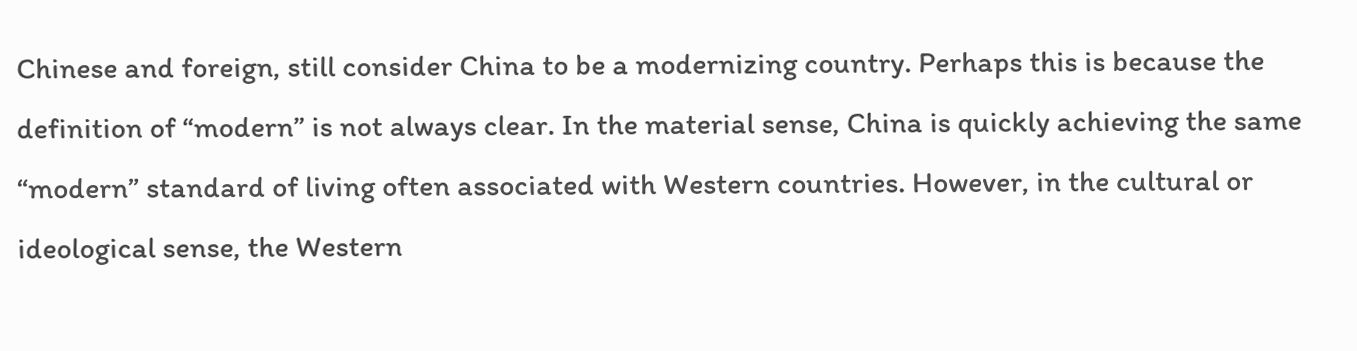Chinese and foreign, still consider China to be a modernizing country. Perhaps this is because the definition of “modern” is not always clear. In the material sense, China is quickly achieving the same “modern” standard of living often associated with Western countries. However, in the cultural or ideological sense, the Western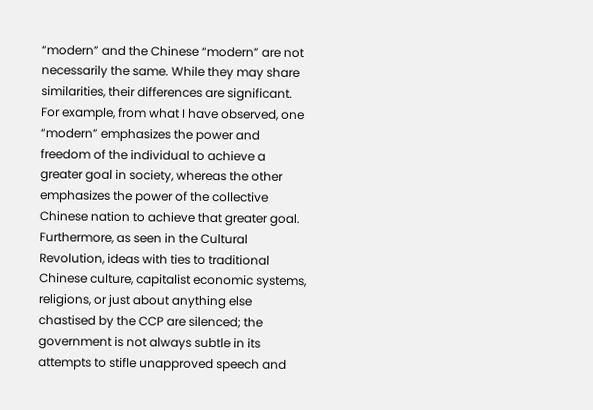“modern” and the Chinese “modern” are not necessarily the same. While they may share similarities, their differences are significant. For example, from what I have observed, one “modern” emphasizes the power and freedom of the individual to achieve a greater goal in society, whereas the other emphasizes the power of the collective Chinese nation to achieve that greater goal. Furthermore, as seen in the Cultural Revolution, ideas with ties to traditional Chinese culture, capitalist economic systems, religions, or just about anything else chastised by the CCP are silenced; the government is not always subtle in its attempts to stifle unapproved speech and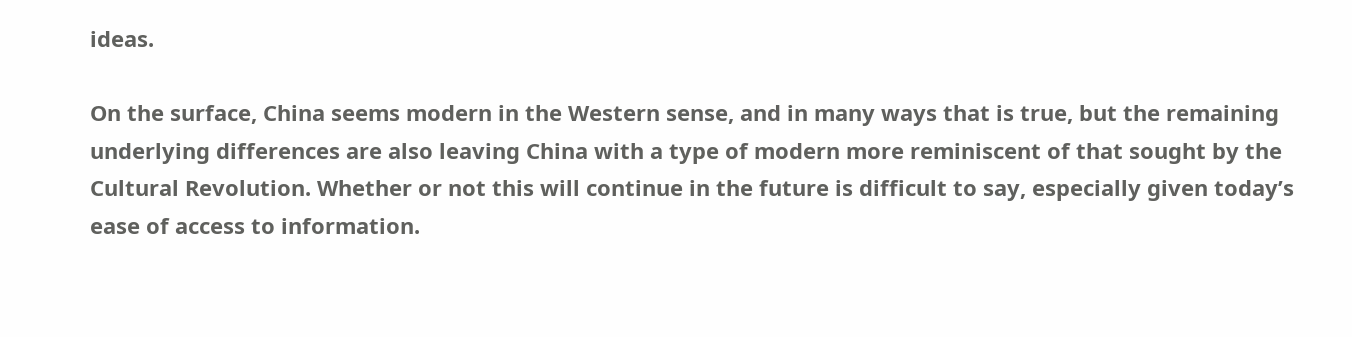ideas.

On the surface, China seems modern in the Western sense, and in many ways that is true, but the remaining underlying differences are also leaving China with a type of modern more reminiscent of that sought by the Cultural Revolution. Whether or not this will continue in the future is difficult to say, especially given today’s ease of access to information.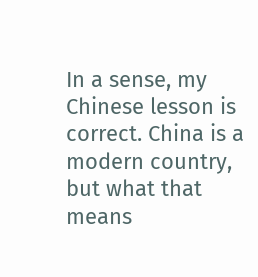In a sense, my Chinese lesson is correct. China is a modern country, but what that means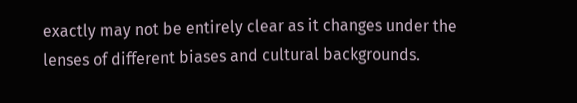exactly may not be entirely clear as it changes under the lenses of different biases and cultural backgrounds.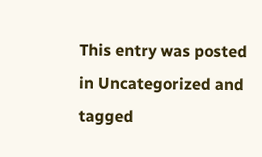This entry was posted in Uncategorized and tagged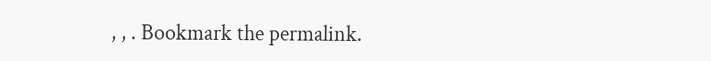, , . Bookmark the permalink.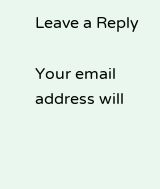Leave a Reply

Your email address will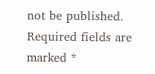not be published. Required fields are marked *